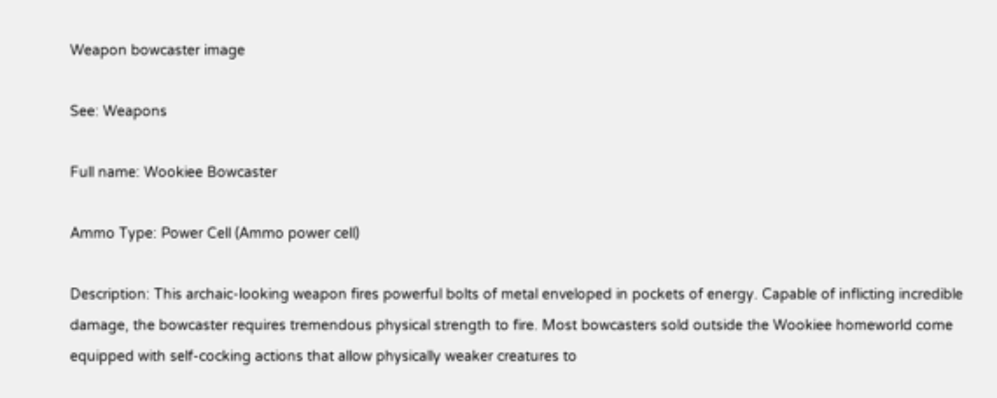Weapon bowcaster image

See: Weapons

Full name: Wookiee Bowcaster

Ammo Type: Power Cell (Ammo power cell)

Description: This archaic-looking weapon fires powerful bolts of metal enveloped in pockets of energy. Capable of inflicting incredible damage, the bowcaster requires tremendous physical strength to fire. Most bowcasters sold outside the Wookiee homeworld come equipped with self-cocking actions that allow physically weaker creatures to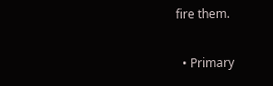fire them.

  • Primary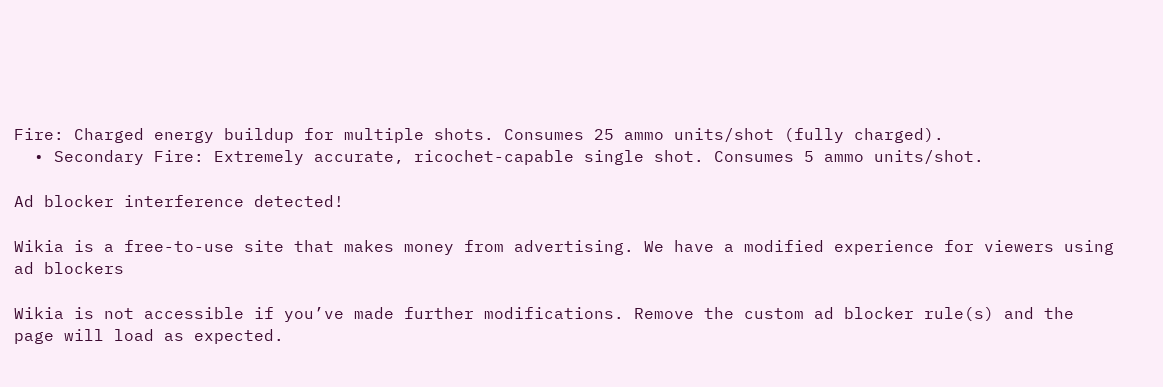Fire: Charged energy buildup for multiple shots. Consumes 25 ammo units/shot (fully charged).
  • Secondary Fire: Extremely accurate, ricochet-capable single shot. Consumes 5 ammo units/shot.

Ad blocker interference detected!

Wikia is a free-to-use site that makes money from advertising. We have a modified experience for viewers using ad blockers

Wikia is not accessible if you’ve made further modifications. Remove the custom ad blocker rule(s) and the page will load as expected.